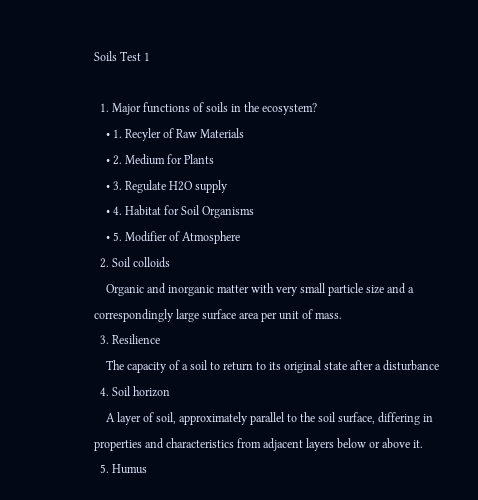Soils Test 1

  1. Major functions of soils in the ecosystem?
    • 1. Recyler of Raw Materials
    • 2. Medium for Plants
    • 3. Regulate H2O supply
    • 4. Habitat for Soil Organisms
    • 5. Modifier of Atmosphere
  2. Soil colloids
    Organic and inorganic matter with very small particle size and a correspondingly large surface area per unit of mass.
  3. Resilience
    The capacity of a soil to return to its original state after a disturbance
  4. Soil horizon
    A layer of soil, approximately parallel to the soil surface, differing in properties and characteristics from adjacent layers below or above it.
  5. Humus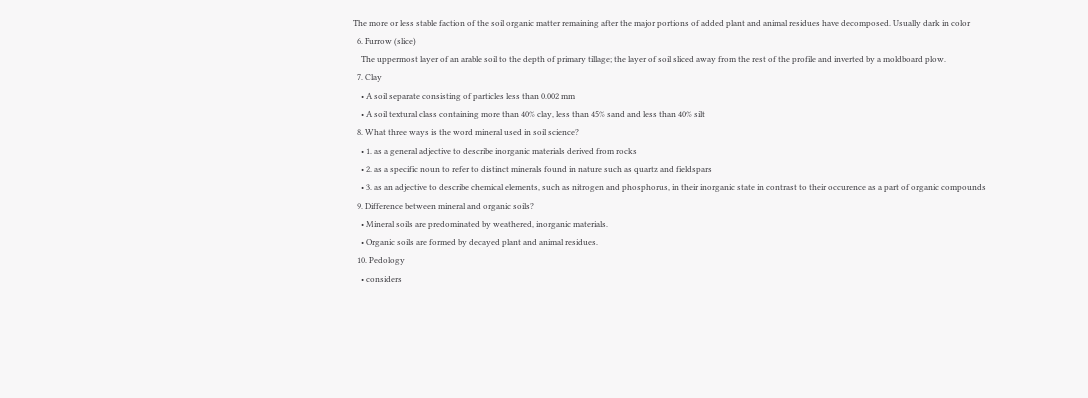The more or less stable faction of the soil organic matter remaining after the major portions of added plant and animal residues have decomposed. Usually dark in color
  6. Furrow (slice)
    The uppermost layer of an arable soil to the depth of primary tillage; the layer of soil sliced away from the rest of the profile and inverted by a moldboard plow.
  7. Clay
    • A soil separate consisting of particles less than 0.002 mm
    • A soil textural class containing more than 40% clay, less than 45% sand and less than 40% silt
  8. What three ways is the word mineral used in soil science?
    • 1. as a general adjective to describe inorganic materials derived from rocks
    • 2. as a specific noun to refer to distinct minerals found in nature such as quartz and fieldspars
    • 3. as an adjective to describe chemical elements, such as nitrogen and phosphorus, in their inorganic state in contrast to their occurence as a part of organic compounds
  9. Difference between mineral and organic soils?
    • Mineral soils are predominated by weathered, inorganic materials.
    • Organic soils are formed by decayed plant and animal residues.
  10. Pedology
    • considers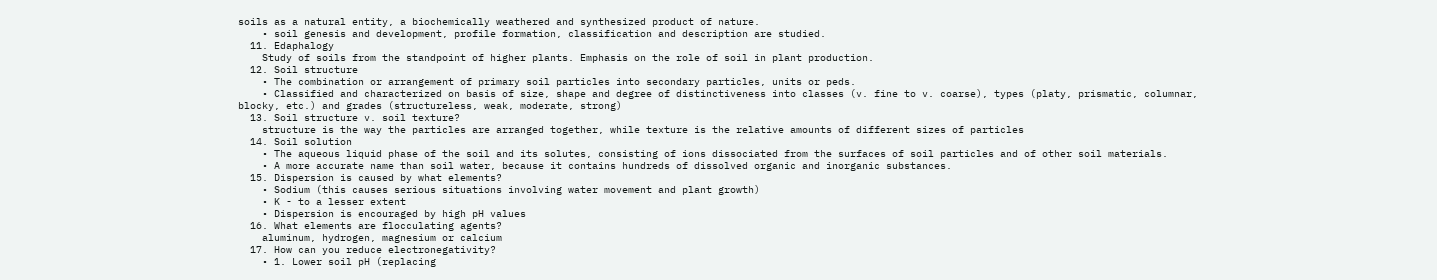soils as a natural entity, a biochemically weathered and synthesized product of nature.
    • soil genesis and development, profile formation, classification and description are studied.
  11. Edaphalogy
    Study of soils from the standpoint of higher plants. Emphasis on the role of soil in plant production.
  12. Soil structure
    • The combination or arrangement of primary soil particles into secondary particles, units or peds.
    • Classified and characterized on basis of size, shape and degree of distinctiveness into classes (v. fine to v. coarse), types (platy, prismatic, columnar, blocky, etc.) and grades (structureless, weak, moderate, strong)
  13. Soil structure v. soil texture?
    structure is the way the particles are arranged together, while texture is the relative amounts of different sizes of particles
  14. Soil solution
    • The aqueous liquid phase of the soil and its solutes, consisting of ions dissociated from the surfaces of soil particles and of other soil materials.
    • A more accurate name than soil water, because it contains hundreds of dissolved organic and inorganic substances.
  15. Dispersion is caused by what elements?
    • Sodium (this causes serious situations involving water movement and plant growth)
    • K - to a lesser extent
    • Dispersion is encouraged by high pH values
  16. What elements are flocculating agents?
    aluminum, hydrogen, magnesium or calcium
  17. How can you reduce electronegativity?
    • 1. Lower soil pH (replacing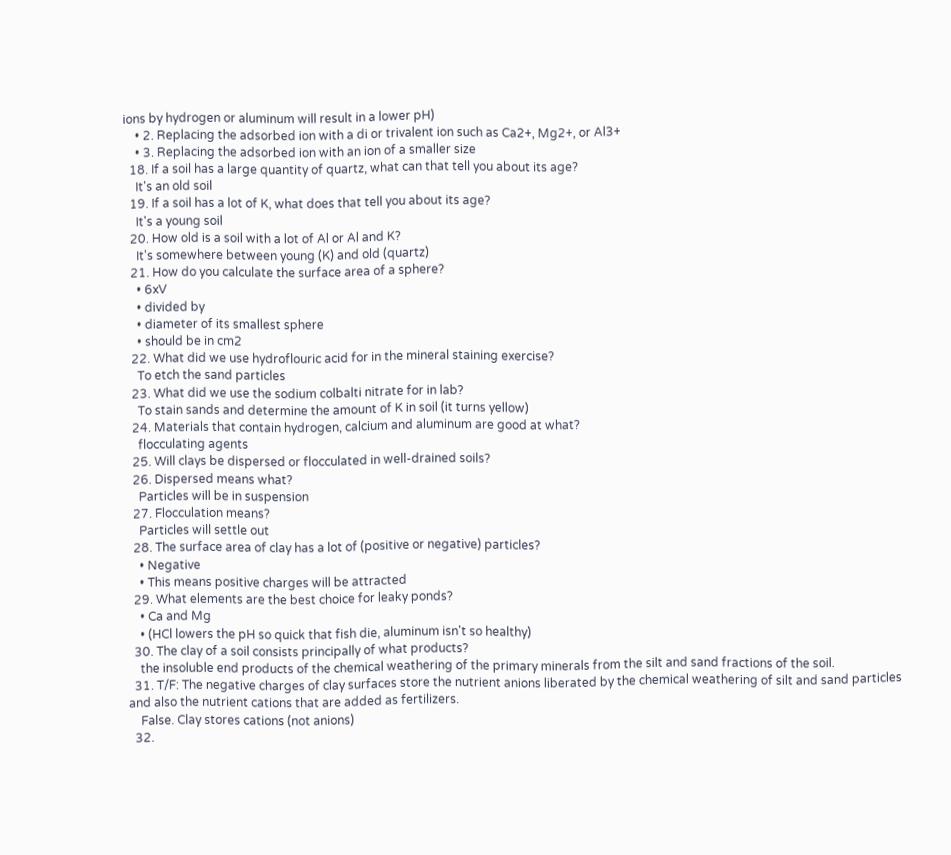ions by hydrogen or aluminum will result in a lower pH)
    • 2. Replacing the adsorbed ion with a di or trivalent ion such as Ca2+, Mg2+, or Al3+
    • 3. Replacing the adsorbed ion with an ion of a smaller size
  18. If a soil has a large quantity of quartz, what can that tell you about its age?
    It's an old soil
  19. If a soil has a lot of K, what does that tell you about its age?
    It's a young soil
  20. How old is a soil with a lot of Al or Al and K?
    It's somewhere between young (K) and old (quartz)
  21. How do you calculate the surface area of a sphere?
    • 6xV
    • divided by
    • diameter of its smallest sphere
    • should be in cm2
  22. What did we use hydroflouric acid for in the mineral staining exercise?
    To etch the sand particles
  23. What did we use the sodium colbalti nitrate for in lab?
    To stain sands and determine the amount of K in soil (it turns yellow)
  24. Materials that contain hydrogen, calcium and aluminum are good at what?
    flocculating agents
  25. Will clays be dispersed or flocculated in well-drained soils?
  26. Dispersed means what?
    Particles will be in suspension
  27. Flocculation means?
    Particles will settle out
  28. The surface area of clay has a lot of (positive or negative) particles?
    • Negative
    • This means positive charges will be attracted
  29. What elements are the best choice for leaky ponds?
    • Ca and Mg
    • (HCl lowers the pH so quick that fish die, aluminum isn't so healthy)
  30. The clay of a soil consists principally of what products?
    the insoluble end products of the chemical weathering of the primary minerals from the silt and sand fractions of the soil.
  31. T/F: The negative charges of clay surfaces store the nutrient anions liberated by the chemical weathering of silt and sand particles and also the nutrient cations that are added as fertilizers.
    False. Clay stores cations (not anions)
  32.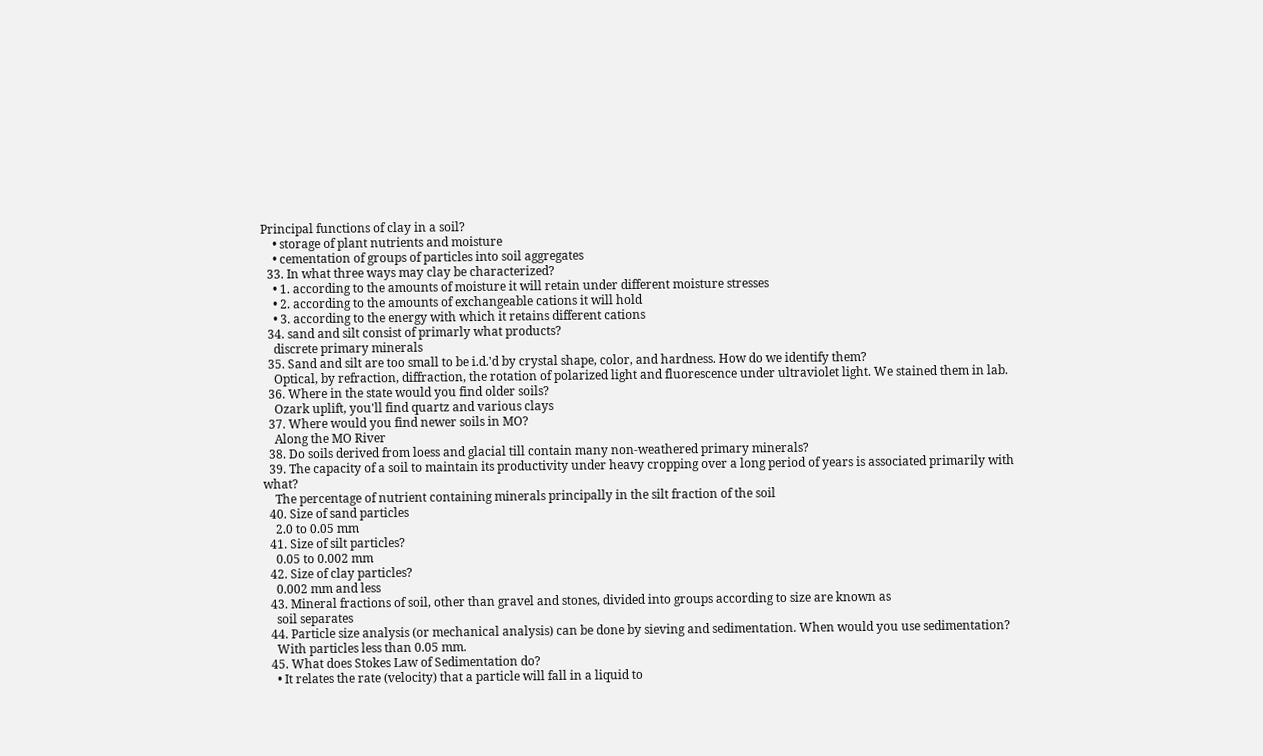Principal functions of clay in a soil?
    • storage of plant nutrients and moisture
    • cementation of groups of particles into soil aggregates
  33. In what three ways may clay be characterized?
    • 1. according to the amounts of moisture it will retain under different moisture stresses
    • 2. according to the amounts of exchangeable cations it will hold
    • 3. according to the energy with which it retains different cations
  34. sand and silt consist of primarly what products?
    discrete primary minerals
  35. Sand and silt are too small to be i.d.'d by crystal shape, color, and hardness. How do we identify them?
    Optical, by refraction, diffraction, the rotation of polarized light and fluorescence under ultraviolet light. We stained them in lab.
  36. Where in the state would you find older soils?
    Ozark uplift, you'll find quartz and various clays
  37. Where would you find newer soils in MO?
    Along the MO River
  38. Do soils derived from loess and glacial till contain many non-weathered primary minerals?
  39. The capacity of a soil to maintain its productivity under heavy cropping over a long period of years is associated primarily with what?
    The percentage of nutrient containing minerals principally in the silt fraction of the soil
  40. Size of sand particles
    2.0 to 0.05 mm
  41. Size of silt particles?
    0.05 to 0.002 mm
  42. Size of clay particles?
    0.002 mm and less
  43. Mineral fractions of soil, other than gravel and stones, divided into groups according to size are known as
    soil separates
  44. Particle size analysis (or mechanical analysis) can be done by sieving and sedimentation. When would you use sedimentation?
    With particles less than 0.05 mm.
  45. What does Stokes Law of Sedimentation do?
    • It relates the rate (velocity) that a particle will fall in a liquid to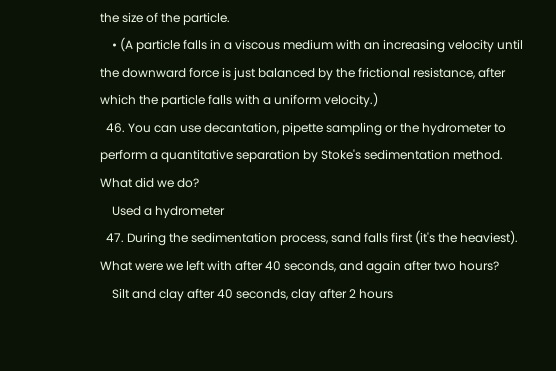the size of the particle.
    • (A particle falls in a viscous medium with an increasing velocity until the downward force is just balanced by the frictional resistance, after which the particle falls with a uniform velocity.)
  46. You can use decantation, pipette sampling or the hydrometer to perform a quantitative separation by Stoke's sedimentation method. What did we do?
    Used a hydrometer
  47. During the sedimentation process, sand falls first (it's the heaviest). What were we left with after 40 seconds, and again after two hours?
    Silt and clay after 40 seconds, clay after 2 hours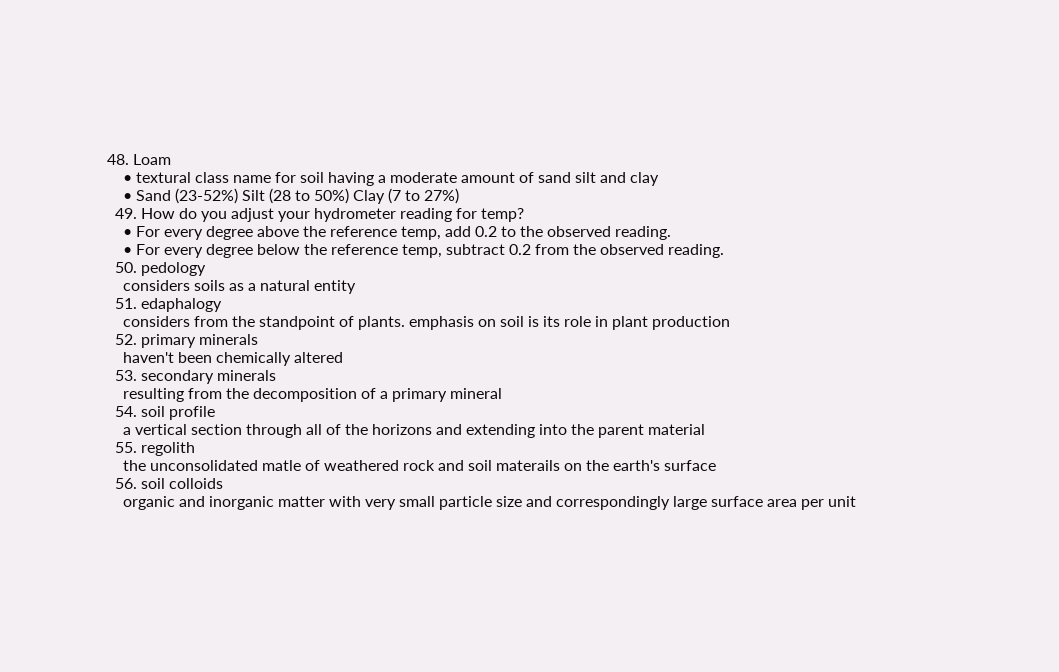48. Loam
    • textural class name for soil having a moderate amount of sand silt and clay
    • Sand (23-52%) Silt (28 to 50%) Clay (7 to 27%)
  49. How do you adjust your hydrometer reading for temp?
    • For every degree above the reference temp, add 0.2 to the observed reading.
    • For every degree below the reference temp, subtract 0.2 from the observed reading.
  50. pedology
    considers soils as a natural entity
  51. edaphalogy
    considers from the standpoint of plants. emphasis on soil is its role in plant production
  52. primary minerals
    haven't been chemically altered
  53. secondary minerals
    resulting from the decomposition of a primary mineral
  54. soil profile
    a vertical section through all of the horizons and extending into the parent material
  55. regolith
    the unconsolidated matle of weathered rock and soil materails on the earth's surface
  56. soil colloids
    organic and inorganic matter with very small particle size and correspondingly large surface area per unit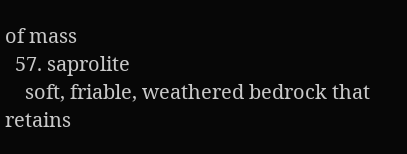of mass
  57. saprolite
    soft, friable, weathered bedrock that retains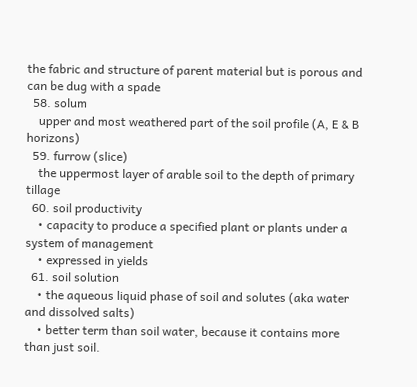the fabric and structure of parent material but is porous and can be dug with a spade
  58. solum
    upper and most weathered part of the soil profile (A, E & B horizons)
  59. furrow (slice)
    the uppermost layer of arable soil to the depth of primary tillage
  60. soil productivity
    • capacity to produce a specified plant or plants under a system of management
    • expressed in yields
  61. soil solution
    • the aqueous liquid phase of soil and solutes (aka water and dissolved salts)
    • better term than soil water, because it contains more than just soil.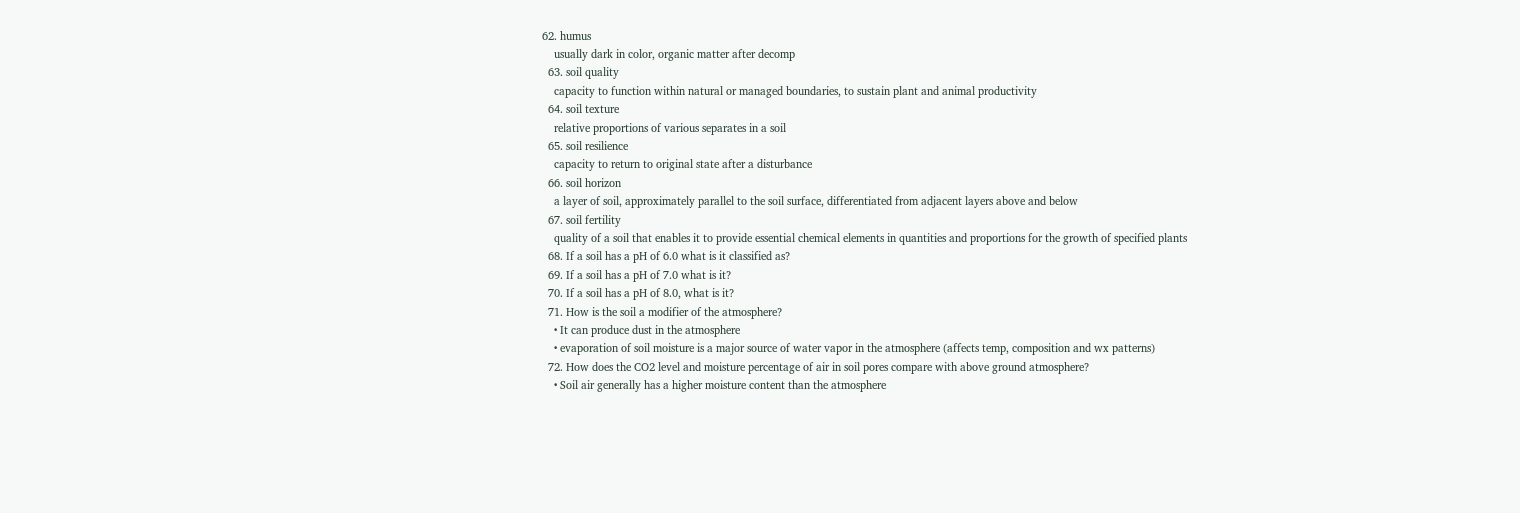62. humus
    usually dark in color, organic matter after decomp
  63. soil quality
    capacity to function within natural or managed boundaries, to sustain plant and animal productivity
  64. soil texture
    relative proportions of various separates in a soil
  65. soil resilience
    capacity to return to original state after a disturbance
  66. soil horizon
    a layer of soil, approximately parallel to the soil surface, differentiated from adjacent layers above and below
  67. soil fertility
    quality of a soil that enables it to provide essential chemical elements in quantities and proportions for the growth of specified plants
  68. If a soil has a pH of 6.0 what is it classified as?
  69. If a soil has a pH of 7.0 what is it?
  70. If a soil has a pH of 8.0, what is it?
  71. How is the soil a modifier of the atmosphere?
    • It can produce dust in the atmosphere
    • evaporation of soil moisture is a major source of water vapor in the atmosphere (affects temp, composition and wx patterns)
  72. How does the CO2 level and moisture percentage of air in soil pores compare with above ground atmosphere?
    • Soil air generally has a higher moisture content than the atmosphere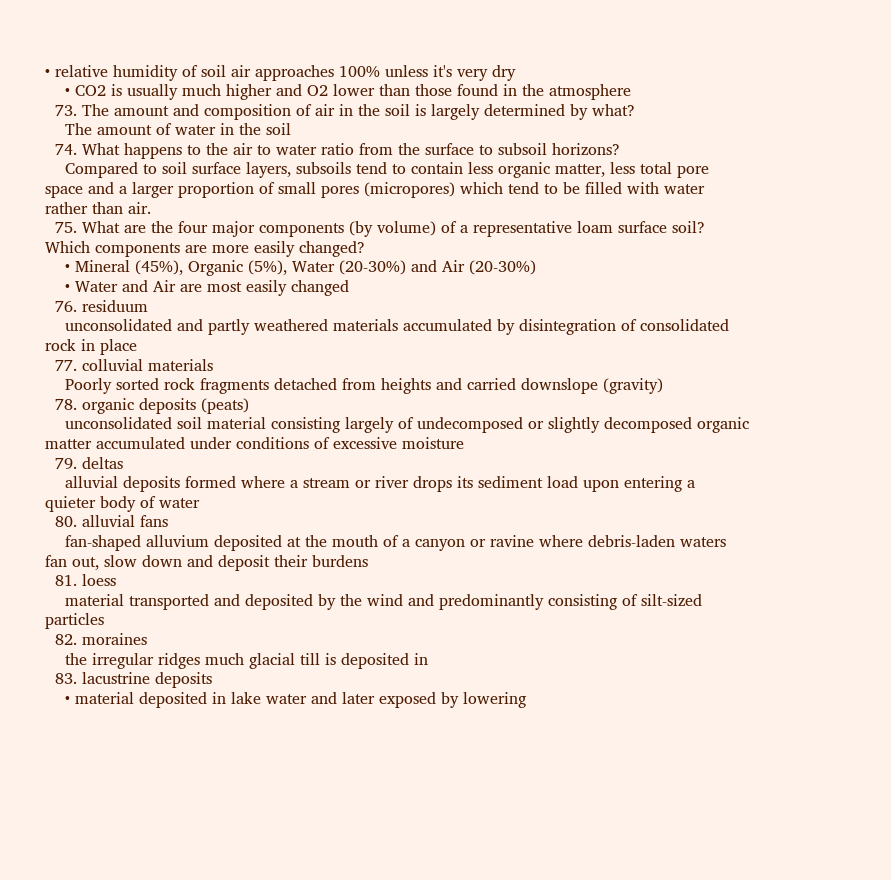• relative humidity of soil air approaches 100% unless it's very dry
    • CO2 is usually much higher and O2 lower than those found in the atmosphere
  73. The amount and composition of air in the soil is largely determined by what?
    The amount of water in the soil
  74. What happens to the air to water ratio from the surface to subsoil horizons?
    Compared to soil surface layers, subsoils tend to contain less organic matter, less total pore space and a larger proportion of small pores (micropores) which tend to be filled with water rather than air.
  75. What are the four major components (by volume) of a representative loam surface soil? Which components are more easily changed?
    • Mineral (45%), Organic (5%), Water (20-30%) and Air (20-30%)
    • Water and Air are most easily changed
  76. residuum
    unconsolidated and partly weathered materials accumulated by disintegration of consolidated rock in place
  77. colluvial materials
    Poorly sorted rock fragments detached from heights and carried downslope (gravity)
  78. organic deposits (peats)
    unconsolidated soil material consisting largely of undecomposed or slightly decomposed organic matter accumulated under conditions of excessive moisture
  79. deltas
    alluvial deposits formed where a stream or river drops its sediment load upon entering a quieter body of water
  80. alluvial fans
    fan-shaped alluvium deposited at the mouth of a canyon or ravine where debris-laden waters fan out, slow down and deposit their burdens
  81. loess
    material transported and deposited by the wind and predominantly consisting of silt-sized particles
  82. moraines
    the irregular ridges much glacial till is deposited in
  83. lacustrine deposits
    • material deposited in lake water and later exposed by lowering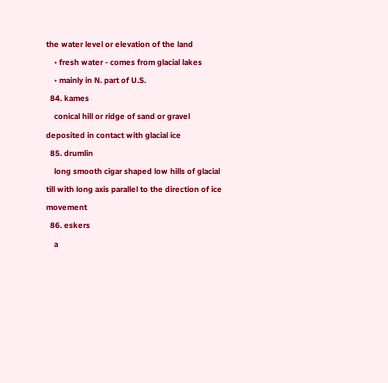the water level or elevation of the land
    • fresh water - comes from glacial lakes
    • mainly in N. part of U.S.
  84. kames
    conical hill or ridge of sand or gravel deposited in contact with glacial ice
  85. drumlin
    long smooth cigar shaped low hills of glacial till with long axis parallel to the direction of ice movement
  86. eskers
    a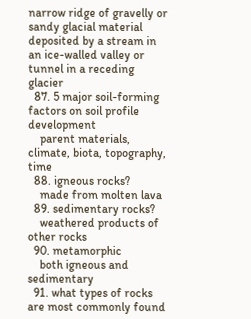narrow ridge of gravelly or sandy glacial material deposited by a stream in an ice-walled valley or tunnel in a receding glacier
  87. 5 major soil-forming factors on soil profile development
    parent materials, climate, biota, topography, time
  88. igneous rocks?
    made from molten lava
  89. sedimentary rocks?
    weathered products of other rocks
  90. metamorphic
    both igneous and sedimentary
  91. what types of rocks are most commonly found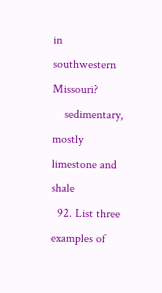in southwestern Missouri?
    sedimentary, mostly limestone and shale
  92. List three examples of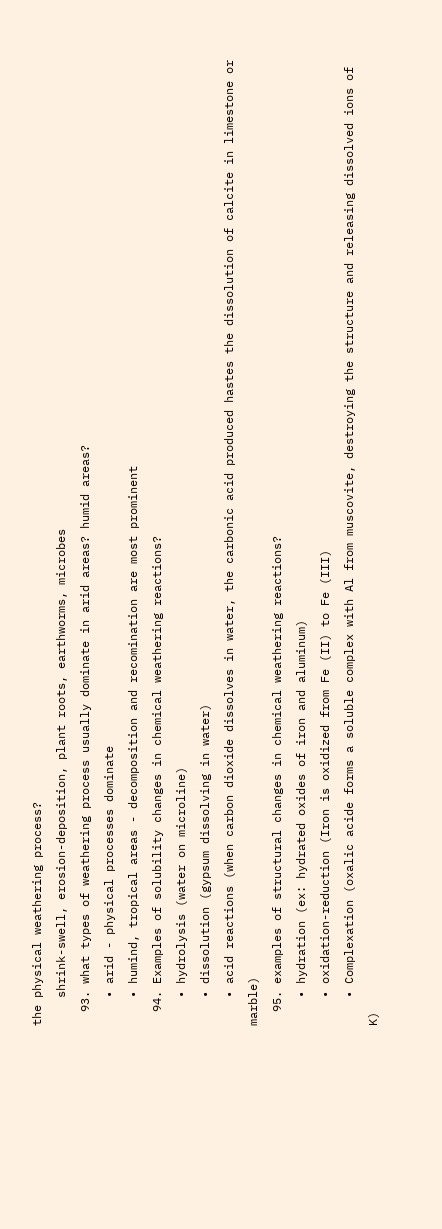the physical weathering process?
    shrink-swell, erosion-deposition, plant roots, earthworms, microbes
  93. what types of weathering process usually dominate in arid areas? humid areas?
    • arid - physical processes dominate
    • humind, tropical areas - decomposition and recomination are most prominent
  94. Examples of solubility changes in chemical weathering reactions?
    • hydrolysis (water on microline)
    • dissolution (gypsum dissolving in water)
    • acid reactions (when carbon dioxide dissolves in water, the carbonic acid produced hastes the dissolution of calcite in limestone or marble)
  95. examples of structural changes in chemical weathering reactions?
    • hydration (ex: hydrated oxides of iron and aluminum)
    • oxidation-reduction (Iron is oxidized from Fe (II) to Fe (III)
    • Complexation (oxalic acide forms a soluble complex with Al from muscovite, destroying the structure and releasing dissolved ions of K)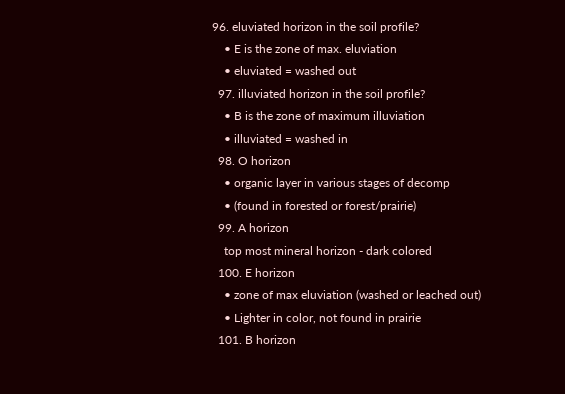96. eluviated horizon in the soil profile?
    • E is the zone of max. eluviation
    • eluviated = washed out
  97. illuviated horizon in the soil profile?
    • B is the zone of maximum illuviation
    • illuviated = washed in
  98. O horizon
    • organic layer in various stages of decomp
    • (found in forested or forest/prairie)
  99. A horizon
    top most mineral horizon - dark colored
  100. E horizon
    • zone of max eluviation (washed or leached out)
    • Lighter in color, not found in prairie
  101. B horizon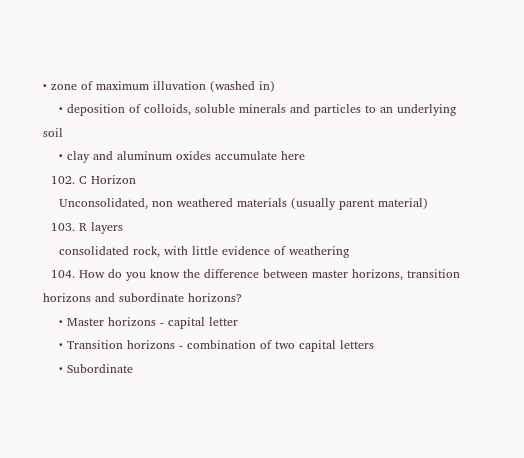• zone of maximum illuvation (washed in)
    • deposition of colloids, soluble minerals and particles to an underlying soil
    • clay and aluminum oxides accumulate here
  102. C Horizon
    Unconsolidated, non weathered materials (usually parent material)
  103. R layers
    consolidated rock, with little evidence of weathering
  104. How do you know the difference between master horizons, transition horizons and subordinate horizons?
    • Master horizons - capital letter
    • Transition horizons - combination of two capital letters
    • Subordinate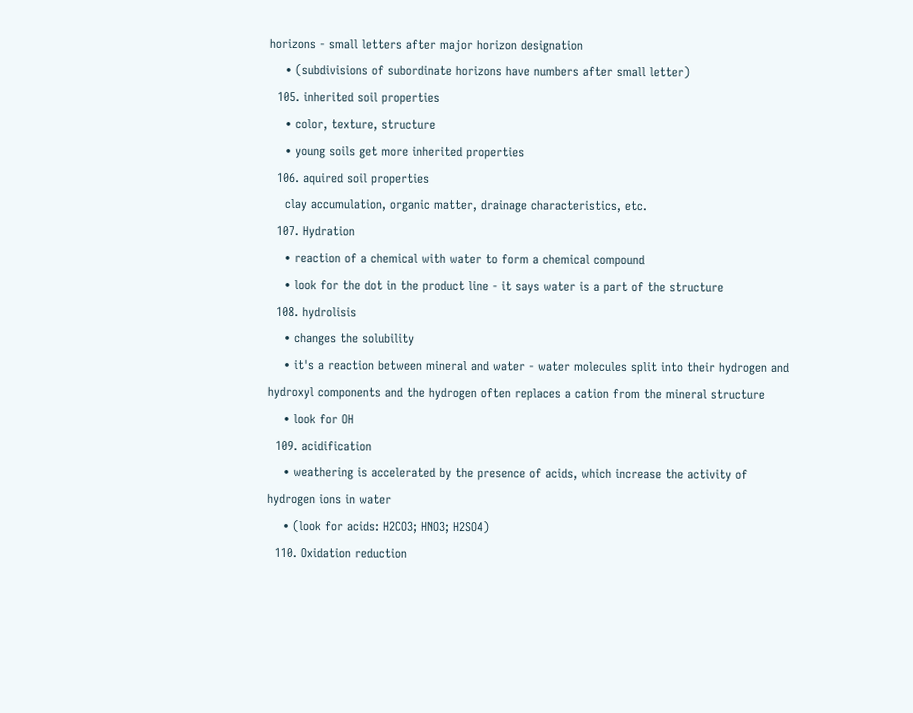horizons - small letters after major horizon designation
    • (subdivisions of subordinate horizons have numbers after small letter)
  105. inherited soil properties
    • color, texture, structure
    • young soils get more inherited properties
  106. aquired soil properties
    clay accumulation, organic matter, drainage characteristics, etc.
  107. Hydration
    • reaction of a chemical with water to form a chemical compound
    • look for the dot in the product line - it says water is a part of the structure
  108. hydrolisis
    • changes the solubility
    • it's a reaction between mineral and water - water molecules split into their hydrogen and hydroxyl components and the hydrogen often replaces a cation from the mineral structure
    • look for OH
  109. acidification
    • weathering is accelerated by the presence of acids, which increase the activity of hydrogen ions in water
    • (look for acids: H2CO3; HNO3; H2SO4)
  110. Oxidation reduction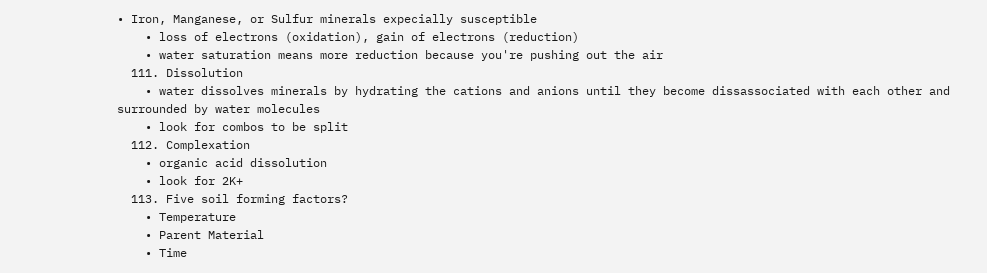• Iron, Manganese, or Sulfur minerals expecially susceptible
    • loss of electrons (oxidation), gain of electrons (reduction)
    • water saturation means more reduction because you're pushing out the air
  111. Dissolution
    • water dissolves minerals by hydrating the cations and anions until they become dissassociated with each other and surrounded by water molecules
    • look for combos to be split
  112. Complexation
    • organic acid dissolution
    • look for 2K+
  113. Five soil forming factors?
    • Temperature
    • Parent Material
    • Time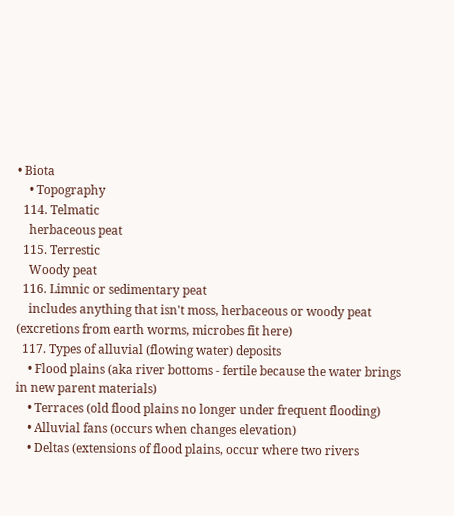• Biota
    • Topography
  114. Telmatic
    herbaceous peat
  115. Terrestic
    Woody peat
  116. Limnic or sedimentary peat
    includes anything that isn't moss, herbaceous or woody peat (excretions from earth worms, microbes fit here)
  117. Types of alluvial (flowing water) deposits
    • Flood plains (aka river bottoms - fertile because the water brings in new parent materials)
    • Terraces (old flood plains no longer under frequent flooding)
    • Alluvial fans (occurs when changes elevation)
    • Deltas (extensions of flood plains, occur where two rivers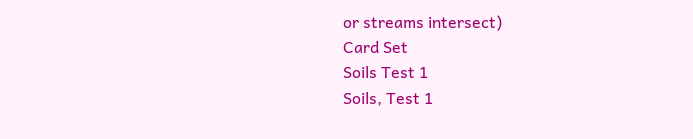or streams intersect)
Card Set
Soils Test 1
Soils, Test 1